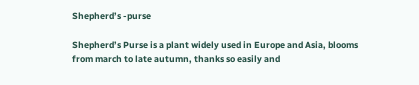Shepherd’s -purse

Shepherd’s Purse is a plant widely used in Europe and Asia, blooms from march to late autumn, thanks so easily and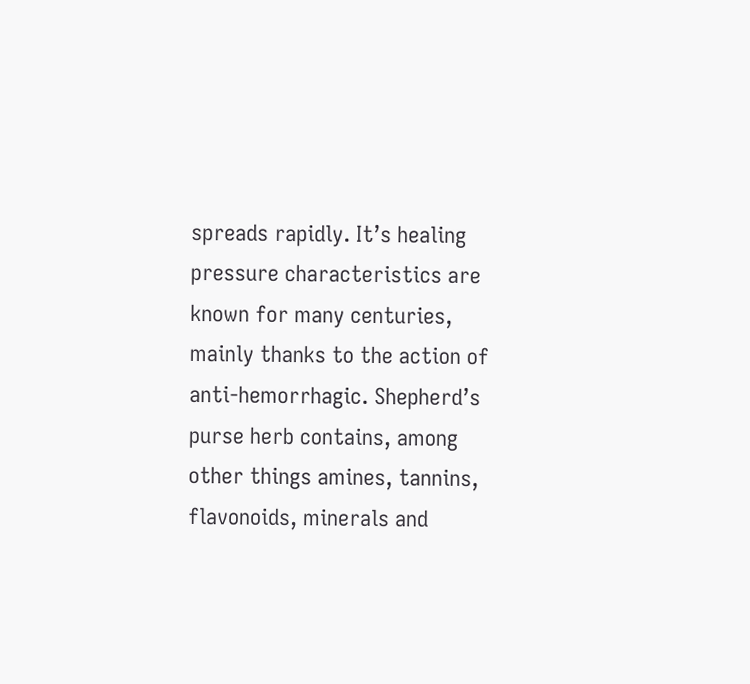spreads rapidly. It’s healing pressure characteristics are known for many centuries, mainly thanks to the action of anti-hemorrhagic. Shepherd’s purse herb contains, among other things amines, tannins, flavonoids, minerals and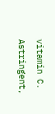vitamin C. Astringent,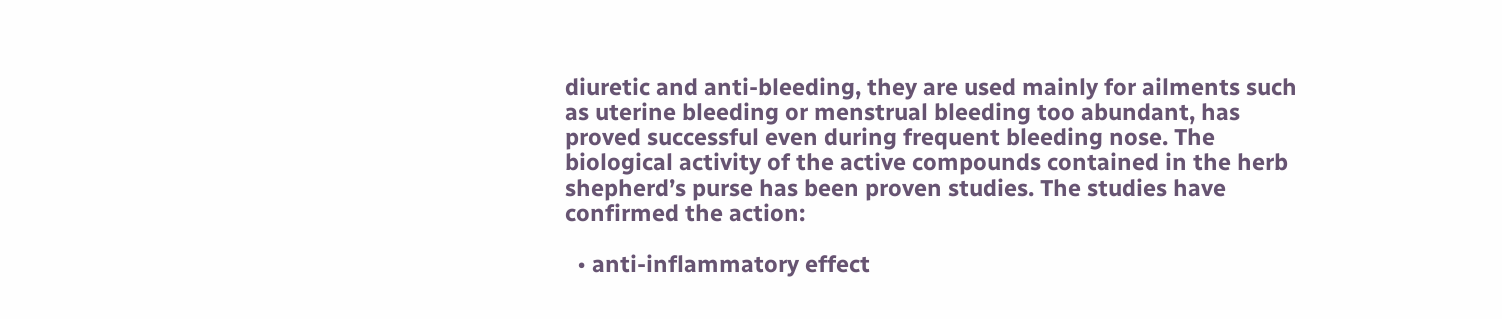diuretic and anti-bleeding, they are used mainly for ailments such as uterine bleeding or menstrual bleeding too abundant, has proved successful even during frequent bleeding nose. The biological activity of the active compounds contained in the herb shepherd’s purse has been proven studies. The studies have confirmed the action:

  • anti-inflammatory effect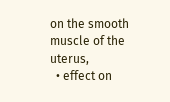on the smooth muscle of the uterus,
  • effect on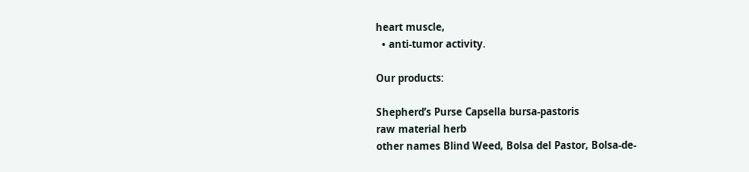heart muscle,
  • anti-tumor activity.

Our products:

Shepherd’s Purse Capsella bursa-pastoris
raw material herb
other names Blind Weed, Bolsa del Pastor, Bolsa-de-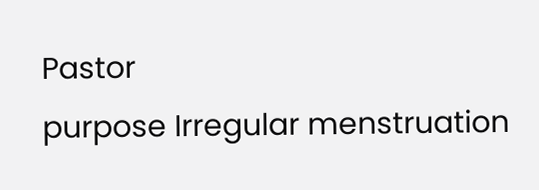Pastor
purpose Irregular menstruation